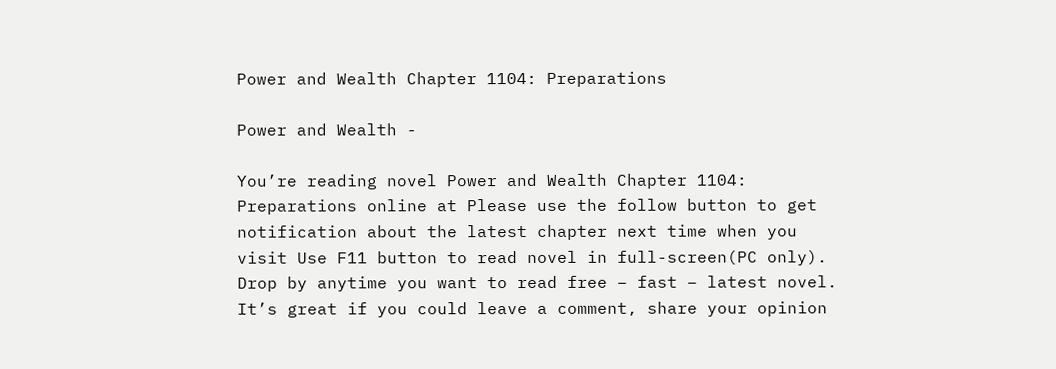Power and Wealth Chapter 1104: Preparations

Power and Wealth -

You’re reading novel Power and Wealth Chapter 1104: Preparations online at Please use the follow button to get notification about the latest chapter next time when you visit Use F11 button to read novel in full-screen(PC only). Drop by anytime you want to read free – fast – latest novel. It’s great if you could leave a comment, share your opinion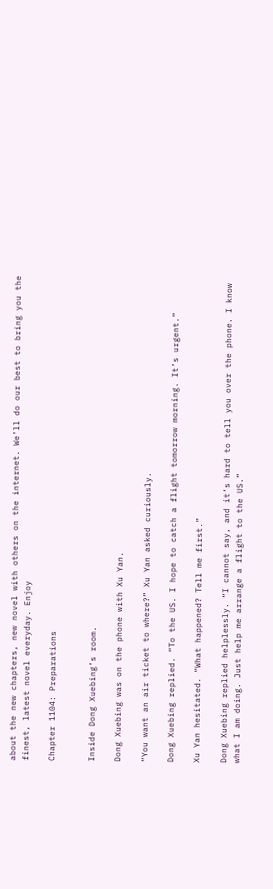about the new chapters, new novel with others on the internet. We’ll do our best to bring you the finest, latest novel everyday. Enjoy

Chapter 1104: Preparations


Inside Dong Xuebing’s room.

Dong Xuebing was on the phone with Xu Yan.

“You want an air ticket to where?” Xu Yan asked curiously.

Dong Xuebing replied. “To the US. I hope to catch a flight tomorrow morning. It’s urgent.”

Xu Yan hesitated. “What happened? Tell me first.”

Dong Xuebing replied helplessly. “I cannot say, and it’s hard to tell you over the phone. I know what I am doing. Just help me arrange a flight to the US.”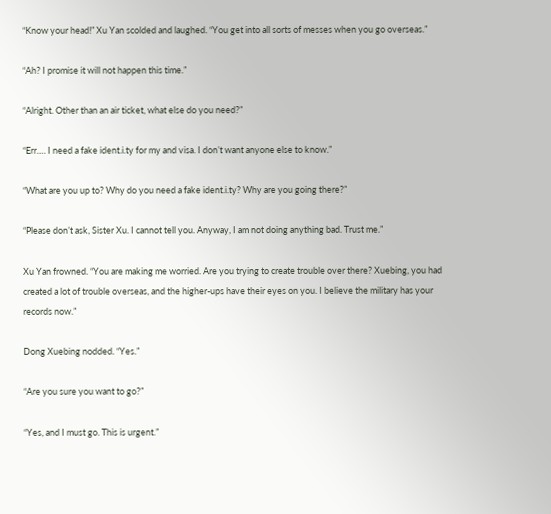“Know your head!” Xu Yan scolded and laughed. “You get into all sorts of messes when you go overseas.”

“Ah? I promise it will not happen this time.”

“Alright. Other than an air ticket, what else do you need?”

“Err…. I need a fake ident.i.ty for my and visa. I don’t want anyone else to know.”

“What are you up to? Why do you need a fake ident.i.ty? Why are you going there?”

“Please don’t ask, Sister Xu. I cannot tell you. Anyway, I am not doing anything bad. Trust me.”

Xu Yan frowned. “You are making me worried. Are you trying to create trouble over there? Xuebing, you had created a lot of trouble overseas, and the higher-ups have their eyes on you. I believe the military has your records now.”

Dong Xuebing nodded. “Yes.”

“Are you sure you want to go?”

“Yes, and I must go. This is urgent.”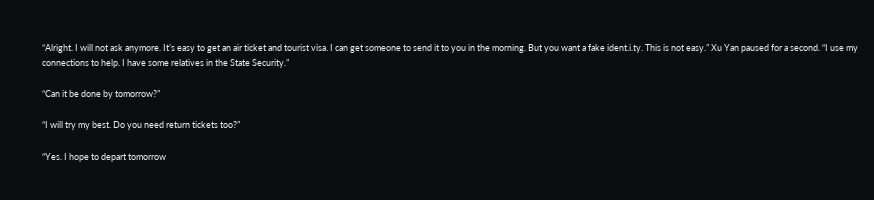“Alright. I will not ask anymore. It’s easy to get an air ticket and tourist visa. I can get someone to send it to you in the morning. But you want a fake ident.i.ty. This is not easy.” Xu Yan paused for a second. “I use my connections to help. I have some relatives in the State Security.”

“Can it be done by tomorrow?”

“I will try my best. Do you need return tickets too?”

“Yes. I hope to depart tomorrow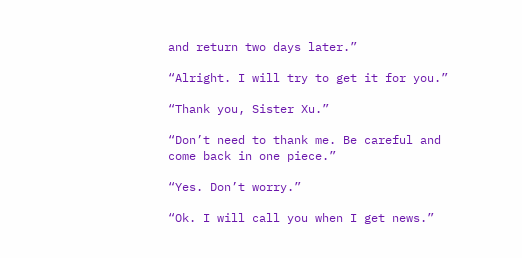and return two days later.”

“Alright. I will try to get it for you.”

“Thank you, Sister Xu.”

“Don’t need to thank me. Be careful and come back in one piece.”

“Yes. Don’t worry.”

“Ok. I will call you when I get news.”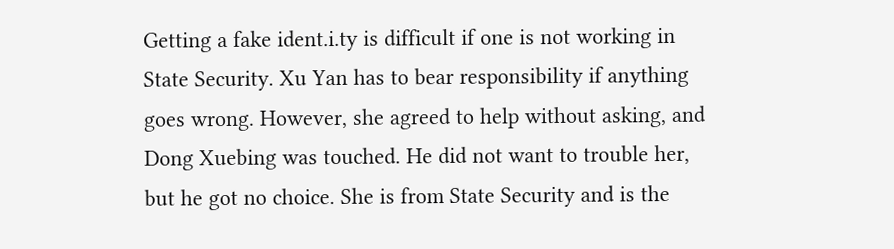Getting a fake ident.i.ty is difficult if one is not working in State Security. Xu Yan has to bear responsibility if anything goes wrong. However, she agreed to help without asking, and Dong Xuebing was touched. He did not want to trouble her, but he got no choice. She is from State Security and is the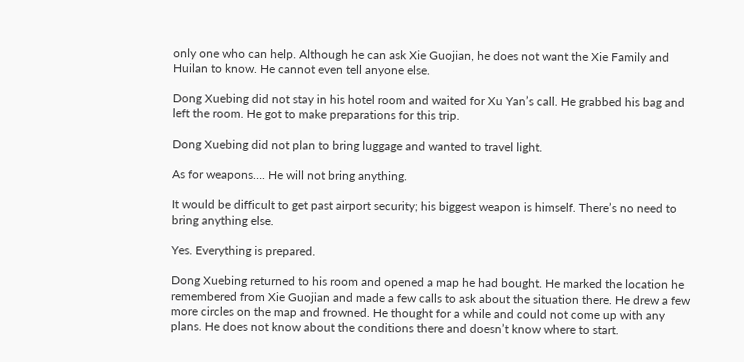only one who can help. Although he can ask Xie Guojian, he does not want the Xie Family and Huilan to know. He cannot even tell anyone else.

Dong Xuebing did not stay in his hotel room and waited for Xu Yan’s call. He grabbed his bag and left the room. He got to make preparations for this trip.

Dong Xuebing did not plan to bring luggage and wanted to travel light.

As for weapons…. He will not bring anything.

It would be difficult to get past airport security; his biggest weapon is himself. There’s no need to bring anything else.

Yes. Everything is prepared.

Dong Xuebing returned to his room and opened a map he had bought. He marked the location he remembered from Xie Guojian and made a few calls to ask about the situation there. He drew a few more circles on the map and frowned. He thought for a while and could not come up with any plans. He does not know about the conditions there and doesn’t know where to start.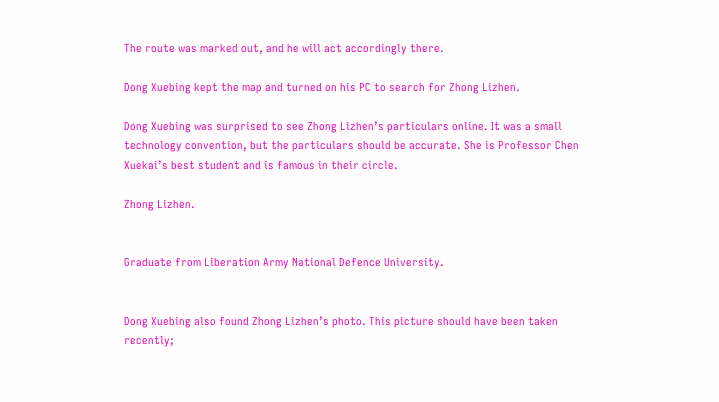The route was marked out, and he will act accordingly there.

Dong Xuebing kept the map and turned on his PC to search for Zhong Lizhen.

Dong Xuebing was surprised to see Zhong Lizhen’s particulars online. It was a small technology convention, but the particulars should be accurate. She is Professor Chen Xuekai’s best student and is famous in their circle.

Zhong Lizhen.


Graduate from Liberation Army National Defence University.


Dong Xuebing also found Zhong Lizhen’s photo. This picture should have been taken recently;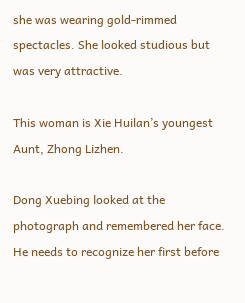she was wearing gold-rimmed spectacles. She looked studious but was very attractive.

This woman is Xie Huilan’s youngest Aunt, Zhong Lizhen.

Dong Xuebing looked at the photograph and remembered her face. He needs to recognize her first before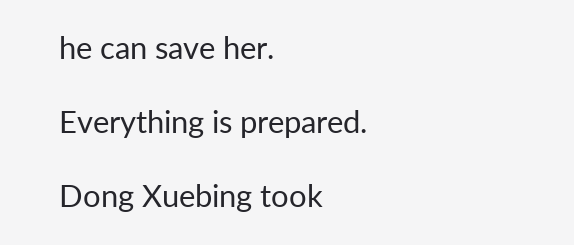he can save her.

Everything is prepared.

Dong Xuebing took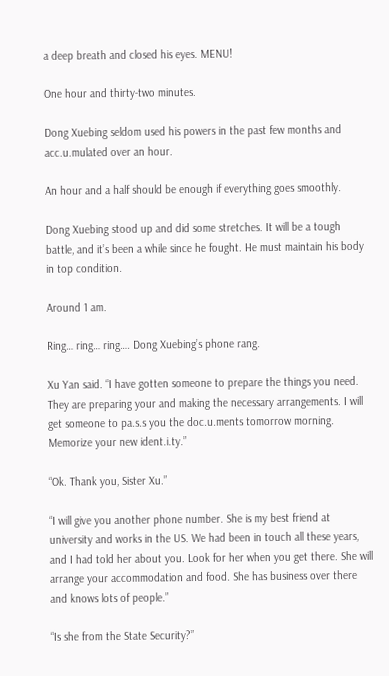a deep breath and closed his eyes. MENU!

One hour and thirty-two minutes.

Dong Xuebing seldom used his powers in the past few months and acc.u.mulated over an hour.

An hour and a half should be enough if everything goes smoothly.

Dong Xuebing stood up and did some stretches. It will be a tough battle, and it’s been a while since he fought. He must maintain his body in top condition.

Around 1 am.

Ring… ring… ring…. Dong Xuebing’s phone rang.

Xu Yan said. “I have gotten someone to prepare the things you need. They are preparing your and making the necessary arrangements. I will get someone to pa.s.s you the doc.u.ments tomorrow morning. Memorize your new ident.i.ty.”

“Ok. Thank you, Sister Xu.”

“I will give you another phone number. She is my best friend at university and works in the US. We had been in touch all these years, and I had told her about you. Look for her when you get there. She will arrange your accommodation and food. She has business over there and knows lots of people.”

“Is she from the State Security?”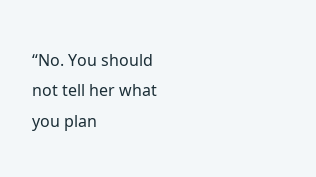“No. You should not tell her what you plan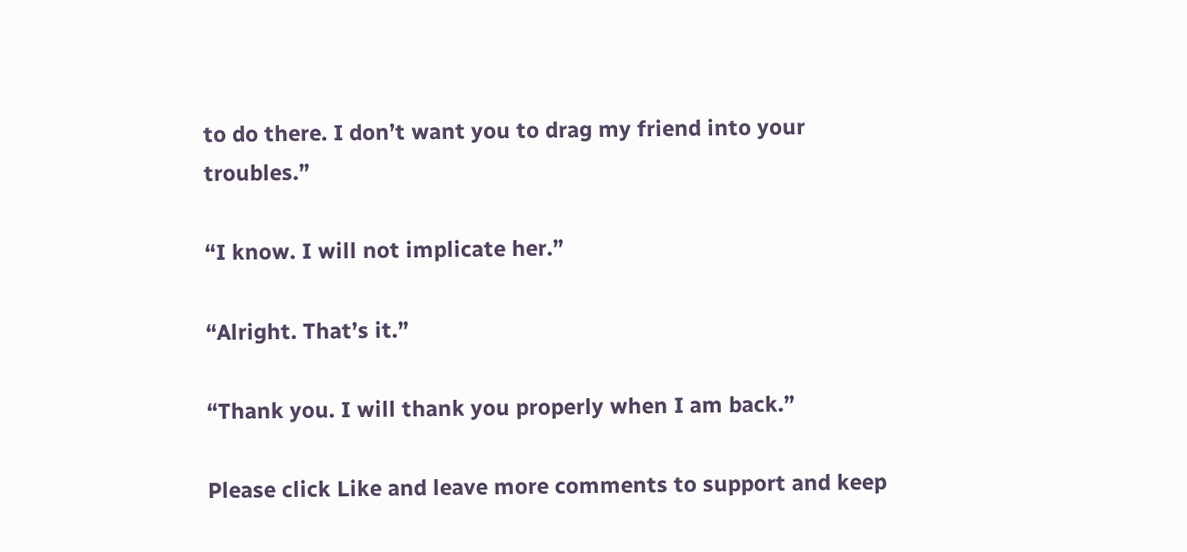to do there. I don’t want you to drag my friend into your troubles.”

“I know. I will not implicate her.”

“Alright. That’s it.”

“Thank you. I will thank you properly when I am back.”

Please click Like and leave more comments to support and keep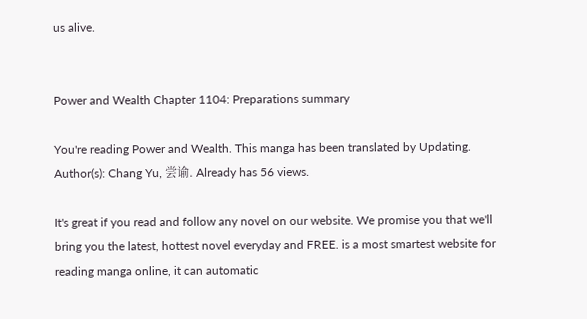us alive.


Power and Wealth Chapter 1104: Preparations summary

You're reading Power and Wealth. This manga has been translated by Updating. Author(s): Chang Yu, 尝谕. Already has 56 views.

It's great if you read and follow any novel on our website. We promise you that we'll bring you the latest, hottest novel everyday and FREE. is a most smartest website for reading manga online, it can automatic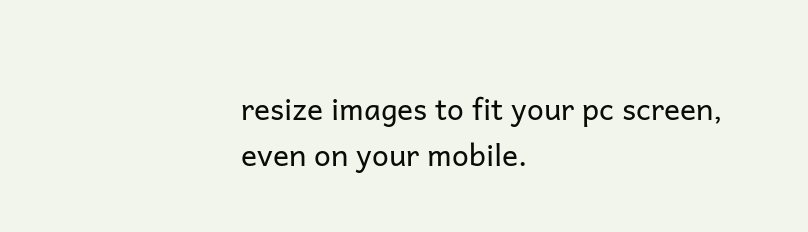resize images to fit your pc screen, even on your mobile.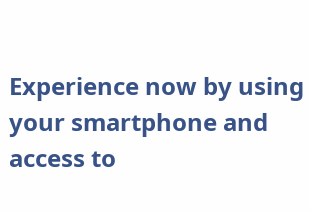Experience now by using your smartphone and access to